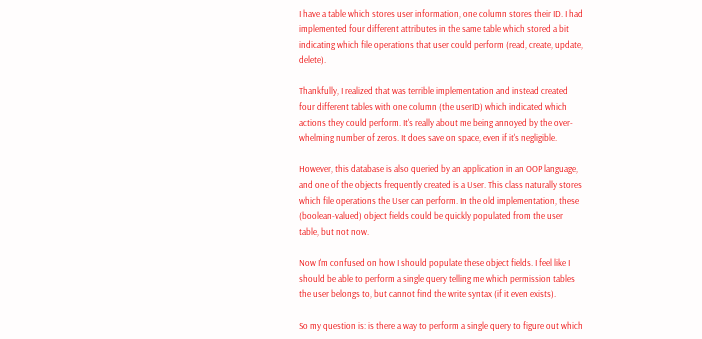I have a table which stores user information, one column stores their ID. I had implemented four different attributes in the same table which stored a bit indicating which file operations that user could perform (read, create, update, delete).

Thankfully, I realized that was terrible implementation and instead created four different tables with one column (the userID) which indicated which actions they could perform. It's really about me being annoyed by the over-whelming number of zeros. It does save on space, even if it's negligible.

However, this database is also queried by an application in an OOP language, and one of the objects frequently created is a User. This class naturally stores which file operations the User can perform. In the old implementation, these (boolean-valued) object fields could be quickly populated from the user table, but not now.

Now I'm confused on how I should populate these object fields. I feel like I should be able to perform a single query telling me which permission tables the user belongs to, but cannot find the write syntax (if it even exists).

So my question is: is there a way to perform a single query to figure out which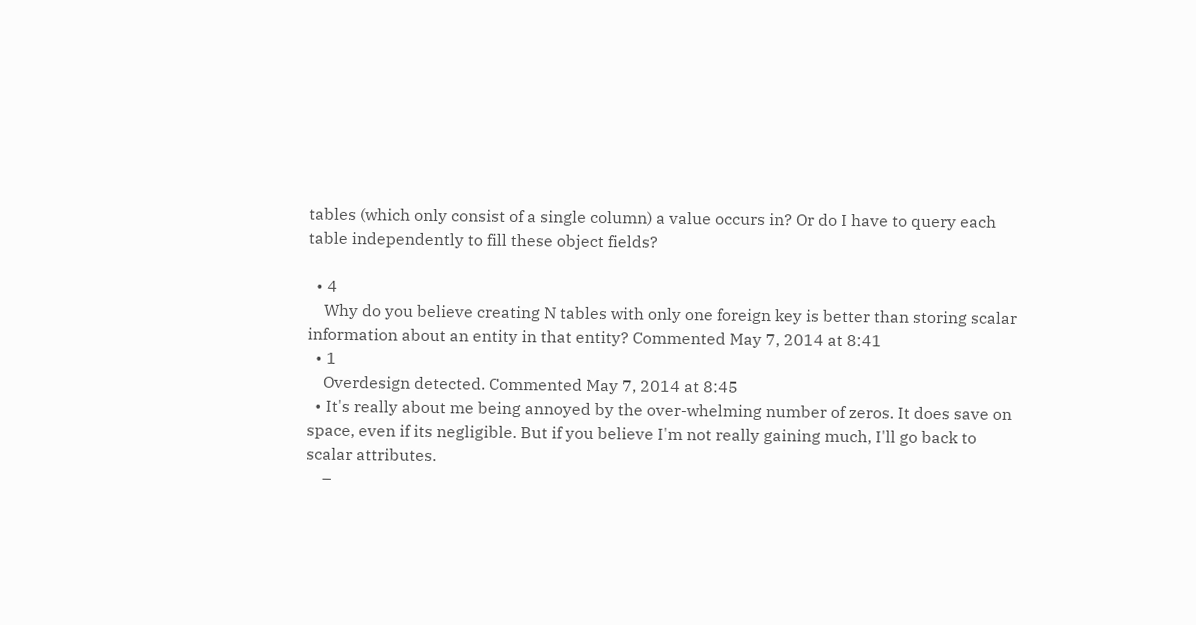tables (which only consist of a single column) a value occurs in? Or do I have to query each table independently to fill these object fields?

  • 4
    Why do you believe creating N tables with only one foreign key is better than storing scalar information about an entity in that entity? Commented May 7, 2014 at 8:41
  • 1
    Overdesign detected. Commented May 7, 2014 at 8:45
  • It's really about me being annoyed by the over-whelming number of zeros. It does save on space, even if its negligible. But if you believe I'm not really gaining much, I'll go back to scalar attributes.
    –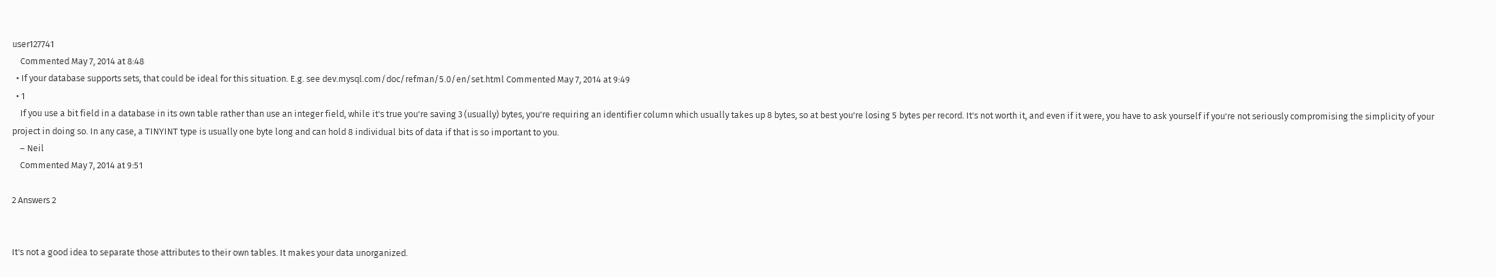user127741
    Commented May 7, 2014 at 8:48
  • If your database supports sets, that could be ideal for this situation. E.g. see dev.mysql.com/doc/refman/5.0/en/set.html Commented May 7, 2014 at 9:49
  • 1
    If you use a bit field in a database in its own table rather than use an integer field, while it's true you're saving 3 (usually) bytes, you're requiring an identifier column which usually takes up 8 bytes, so at best you're losing 5 bytes per record. It's not worth it, and even if it were, you have to ask yourself if you're not seriously compromising the simplicity of your project in doing so. In any case, a TINYINT type is usually one byte long and can hold 8 individual bits of data if that is so important to you.
    – Neil
    Commented May 7, 2014 at 9:51

2 Answers 2


It's not a good idea to separate those attributes to their own tables. It makes your data unorganized.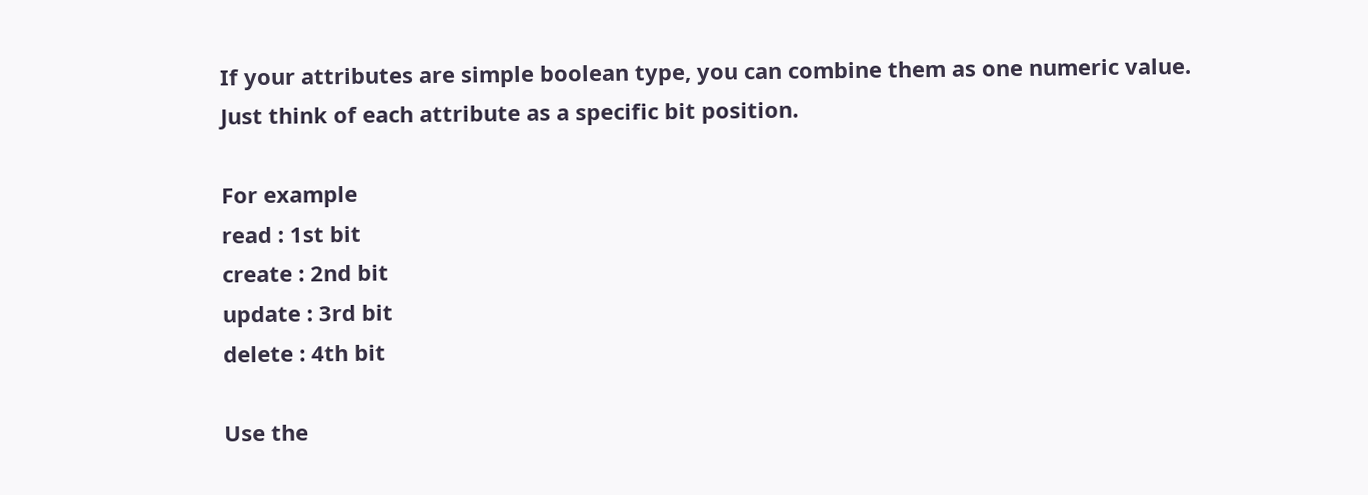If your attributes are simple boolean type, you can combine them as one numeric value. Just think of each attribute as a specific bit position.

For example
read : 1st bit
create : 2nd bit
update : 3rd bit
delete : 4th bit

Use the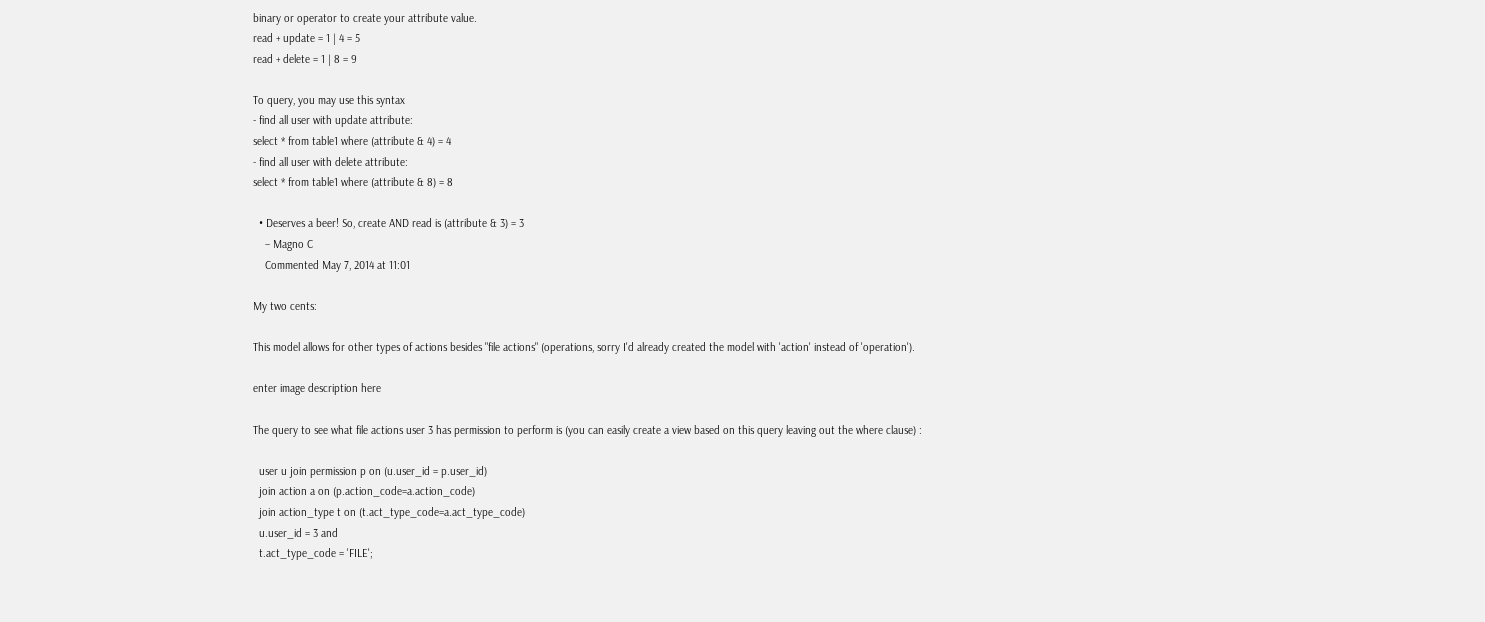binary or operator to create your attribute value.
read + update = 1 | 4 = 5
read + delete = 1 | 8 = 9

To query, you may use this syntax
- find all user with update attribute:
select * from table1 where (attribute & 4) = 4
- find all user with delete attribute:
select * from table1 where (attribute & 8) = 8

  • Deserves a beer! So, create AND read is (attribute & 3) = 3
    – Magno C
    Commented May 7, 2014 at 11:01

My two cents:

This model allows for other types of actions besides "file actions" (operations, sorry I'd already created the model with 'action' instead of 'operation').

enter image description here

The query to see what file actions user 3 has permission to perform is (you can easily create a view based on this query leaving out the where clause) :

  user u join permission p on (u.user_id = p.user_id)
  join action a on (p.action_code=a.action_code)
  join action_type t on (t.act_type_code=a.act_type_code)
  u.user_id = 3 and
  t.act_type_code = 'FILE';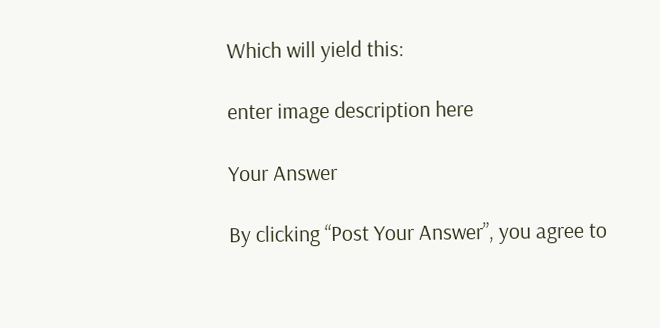Which will yield this:

enter image description here

Your Answer

By clicking “Post Your Answer”, you agree to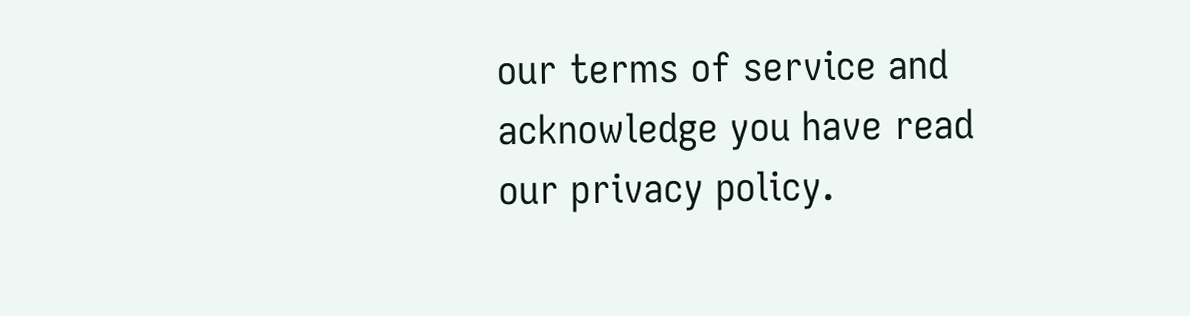our terms of service and acknowledge you have read our privacy policy.